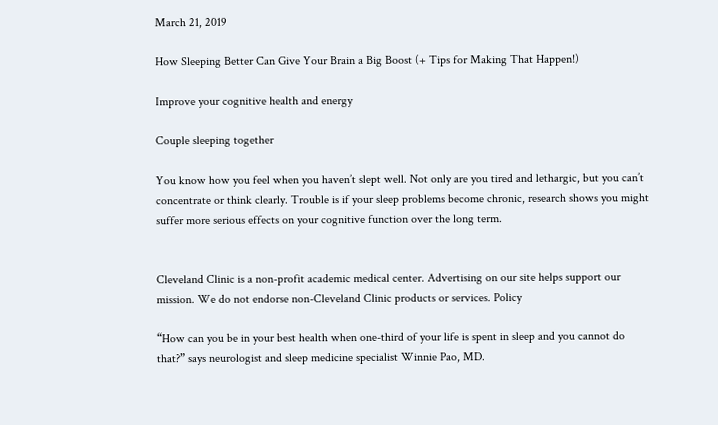March 21, 2019

How Sleeping Better Can Give Your Brain a Big Boost (+ Tips for Making That Happen!)

Improve your cognitive health and energy

Couple sleeping together

You know how you feel when you haven’t slept well. Not only are you tired and lethargic, but you can’t concentrate or think clearly. Trouble is if your sleep problems become chronic, research shows you might suffer more serious effects on your cognitive function over the long term.


Cleveland Clinic is a non-profit academic medical center. Advertising on our site helps support our mission. We do not endorse non-Cleveland Clinic products or services. Policy

“How can you be in your best health when one-third of your life is spent in sleep and you cannot do that?” says neurologist and sleep medicine specialist Winnie Pao, MD.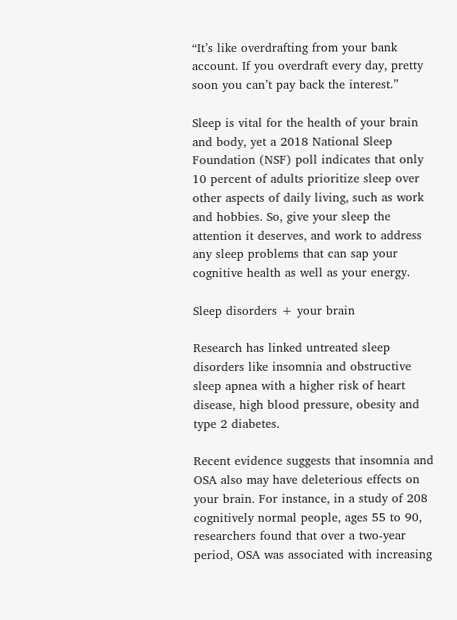“It’s like overdrafting from your bank account. If you overdraft every day, pretty soon you can’t pay back the interest.”

Sleep is vital for the health of your brain and body, yet a 2018 National Sleep Foundation (NSF) poll indicates that only 10 percent of adults prioritize sleep over other aspects of daily living, such as work and hobbies. So, give your sleep the attention it deserves, and work to address any sleep problems that can sap your cognitive health as well as your energy.

Sleep disorders + your brain

Research has linked untreated sleep disorders like insomnia and obstructive sleep apnea with a higher risk of heart disease, high blood pressure, obesity and type 2 diabetes.

Recent evidence suggests that insomnia and OSA also may have deleterious effects on your brain. For instance, in a study of 208 cognitively normal people, ages 55 to 90, researchers found that over a two-year period, OSA was associated with increasing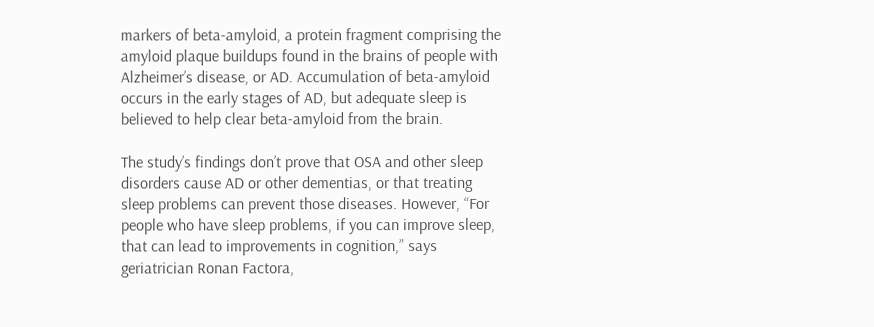markers of beta-amyloid, a protein fragment comprising the amyloid plaque buildups found in the brains of people with Alzheimer’s disease, or AD. Accumulation of beta-amyloid occurs in the early stages of AD, but adequate sleep is believed to help clear beta-amyloid from the brain.

The study’s findings don’t prove that OSA and other sleep disorders cause AD or other dementias, or that treating sleep problems can prevent those diseases. However, “For people who have sleep problems, if you can improve sleep, that can lead to improvements in cognition,” says geriatrician Ronan Factora,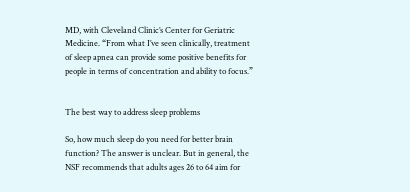MD, with Cleveland Clinic’s Center for Geriatric Medicine. “From what I’ve seen clinically, treatment of sleep apnea can provide some positive benefits for people in terms of concentration and ability to focus.”


The best way to address sleep problems

So, how much sleep do you need for better brain function? The answer is unclear. But in general, the NSF recommends that adults ages 26 to 64 aim for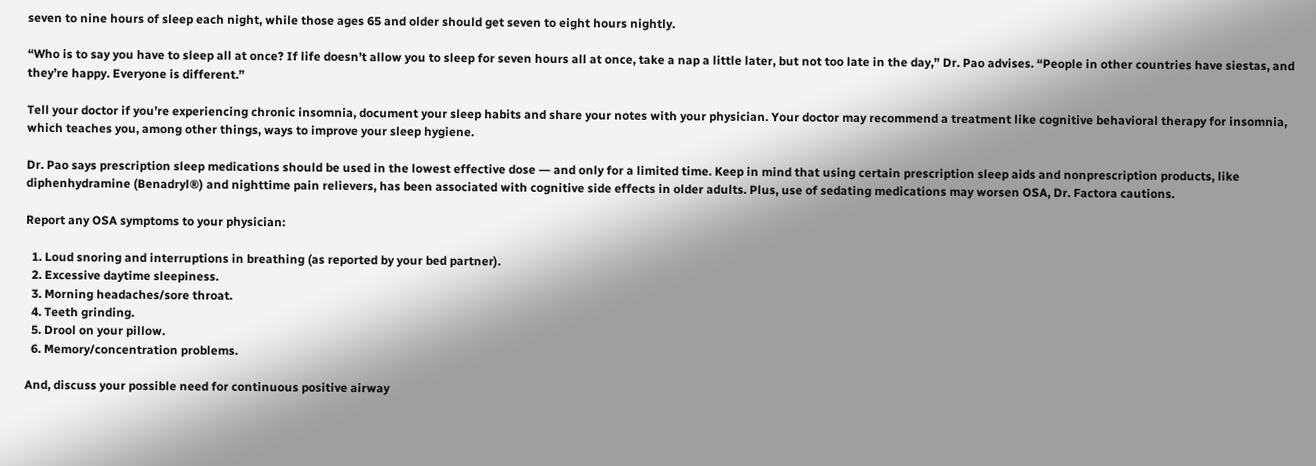seven to nine hours of sleep each night, while those ages 65 and older should get seven to eight hours nightly.

“Who is to say you have to sleep all at once? If life doesn’t allow you to sleep for seven hours all at once, take a nap a little later, but not too late in the day,” Dr. Pao advises. “People in other countries have siestas, and they’re happy. Everyone is different.”

Tell your doctor if you’re experiencing chronic insomnia, document your sleep habits and share your notes with your physician. Your doctor may recommend a treatment like cognitive behavioral therapy for insomnia, which teaches you, among other things, ways to improve your sleep hygiene.

Dr. Pao says prescription sleep medications should be used in the lowest effective dose ― and only for a limited time. Keep in mind that using certain prescription sleep aids and nonprescription products, like diphenhydramine (Benadryl®) and nighttime pain relievers, has been associated with cognitive side effects in older adults. Plus, use of sedating medications may worsen OSA, Dr. Factora cautions.

Report any OSA symptoms to your physician:

  1. Loud snoring and interruptions in breathing (as reported by your bed partner).
  2. Excessive daytime sleepiness.
  3. Morning headaches/sore throat.
  4. Teeth grinding.
  5. Drool on your pillow.
  6. Memory/concentration problems.

And, discuss your possible need for continuous positive airway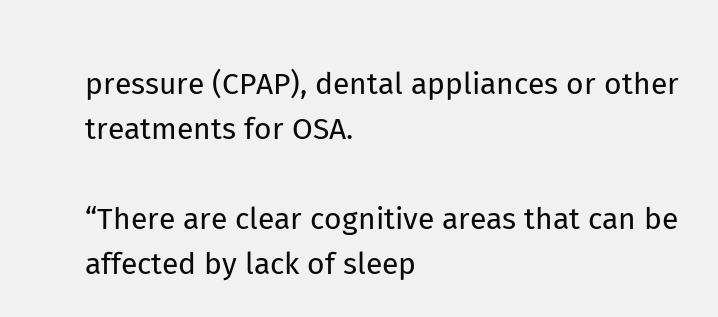pressure (CPAP), dental appliances or other treatments for OSA.

“There are clear cognitive areas that can be affected by lack of sleep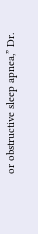or obstructive sleep apnea,” Dr.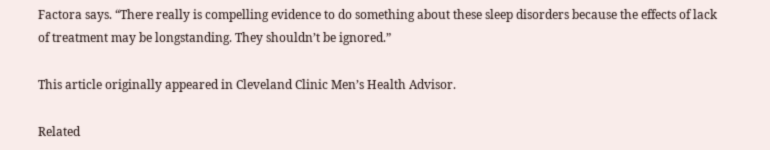Factora says. “There really is compelling evidence to do something about these sleep disorders because the effects of lack of treatment may be longstanding. They shouldn’t be ignored.”

This article originally appeared in Cleveland Clinic Men’s Health Advisor.

Related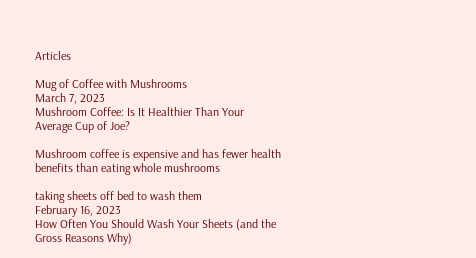Articles

Mug of Coffee with Mushrooms
March 7, 2023
Mushroom Coffee: Is It Healthier Than Your Average Cup of Joe?

Mushroom coffee is expensive and has fewer health benefits than eating whole mushrooms

taking sheets off bed to wash them
February 16, 2023
How Often You Should Wash Your Sheets (and the Gross Reasons Why)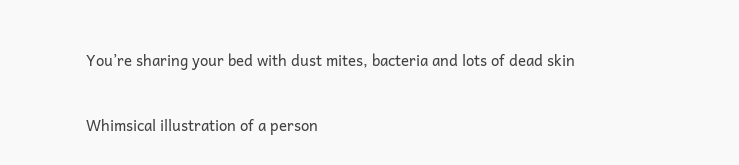You’re sharing your bed with dust mites, bacteria and lots of dead skin

Whimsical illustration of a person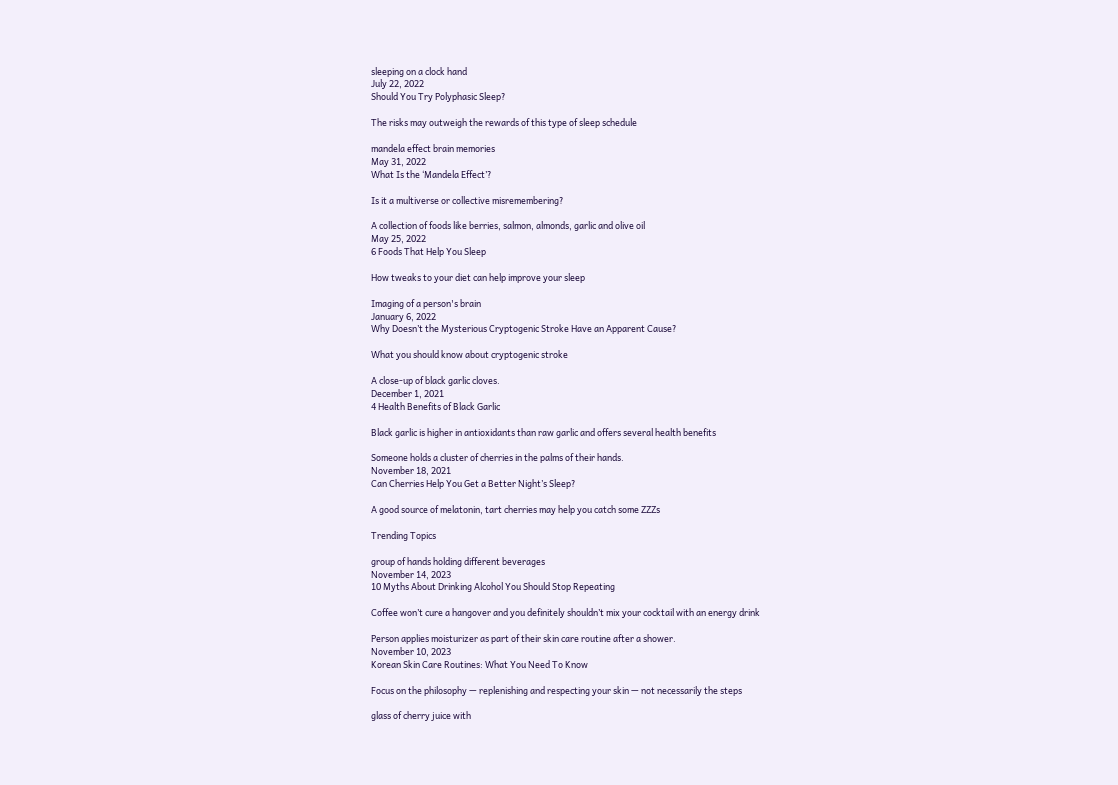sleeping on a clock hand
July 22, 2022
Should You Try Polyphasic Sleep?

The risks may outweigh the rewards of this type of sleep schedule

mandela effect brain memories
May 31, 2022
What Is the ‘Mandela Effect’?

Is it a multiverse or collective misremembering?

A collection of foods like berries, salmon, almonds, garlic and olive oil
May 25, 2022
6 Foods That Help You Sleep

How tweaks to your diet can help improve your sleep

Imaging of a person's brain
January 6, 2022
Why Doesn’t the Mysterious Cryptogenic Stroke Have an Apparent Cause?

What you should know about cryptogenic stroke

A close-up of black garlic cloves.
December 1, 2021
4 Health Benefits of Black Garlic

Black garlic is higher in antioxidants than raw garlic and offers several health benefits

Someone holds a cluster of cherries in the palms of their hands.
November 18, 2021
Can Cherries Help You Get a Better Night’s Sleep?

A good source of melatonin, tart cherries may help you catch some ZZZs

Trending Topics

group of hands holding different beverages
November 14, 2023
10 Myths About Drinking Alcohol You Should Stop Repeating

Coffee won’t cure a hangover and you definitely shouldn’t mix your cocktail with an energy drink

Person applies moisturizer as part of their skin care routine after a shower.
November 10, 2023
Korean Skin Care Routines: What You Need To Know

Focus on the philosophy — replenishing and respecting your skin — not necessarily the steps

glass of cherry juice with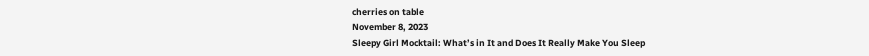cherries on table
November 8, 2023
Sleepy Girl Mocktail: What’s in It and Does It Really Make You Sleep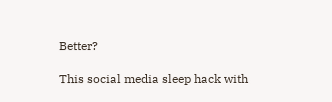Better?

This social media sleep hack with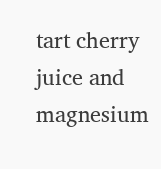tart cherry juice and magnesium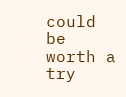could be worth a try